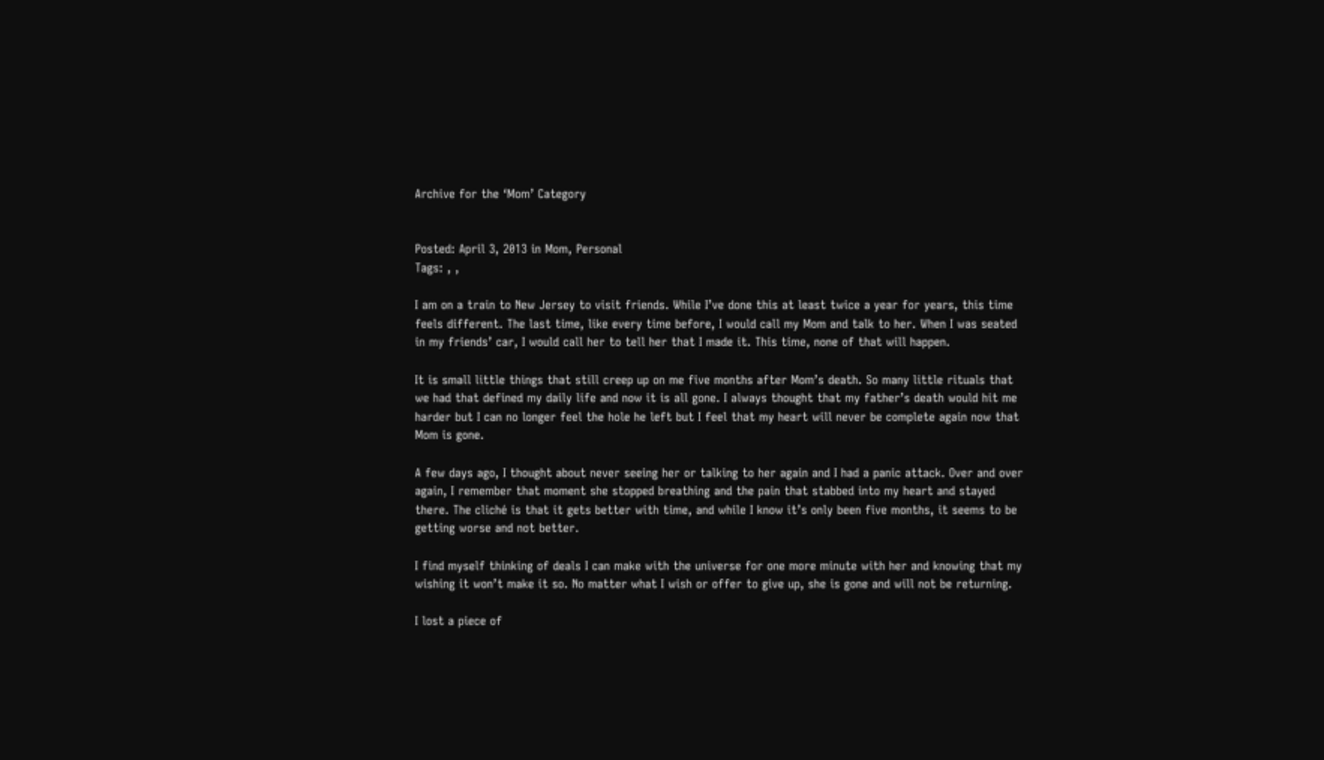Archive for the ‘Mom’ Category


Posted: April 3, 2013 in Mom, Personal
Tags: , ,

I am on a train to New Jersey to visit friends. While I’ve done this at least twice a year for years, this time feels different. The last time, like every time before, I would call my Mom and talk to her. When I was seated in my friends’ car, I would call her to tell her that I made it. This time, none of that will happen.

It is small little things that still creep up on me five months after Mom’s death. So many little rituals that we had that defined my daily life and now it is all gone. I always thought that my father’s death would hit me harder but I can no longer feel the hole he left but I feel that my heart will never be complete again now that Mom is gone.

A few days ago, I thought about never seeing her or talking to her again and I had a panic attack. Over and over again, I remember that moment she stopped breathing and the pain that stabbed into my heart and stayed there. The cliché is that it gets better with time, and while I know it’s only been five months, it seems to be getting worse and not better.

I find myself thinking of deals I can make with the universe for one more minute with her and knowing that my wishing it won’t make it so. No matter what I wish or offer to give up, she is gone and will not be returning.

I lost a piece of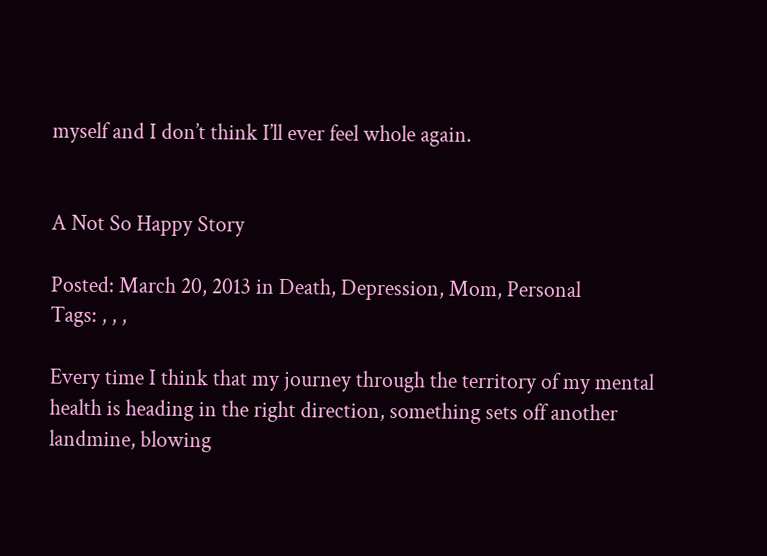myself and I don’t think I’ll ever feel whole again.


A Not So Happy Story

Posted: March 20, 2013 in Death, Depression, Mom, Personal
Tags: , , ,

Every time I think that my journey through the territory of my mental health is heading in the right direction, something sets off another landmine, blowing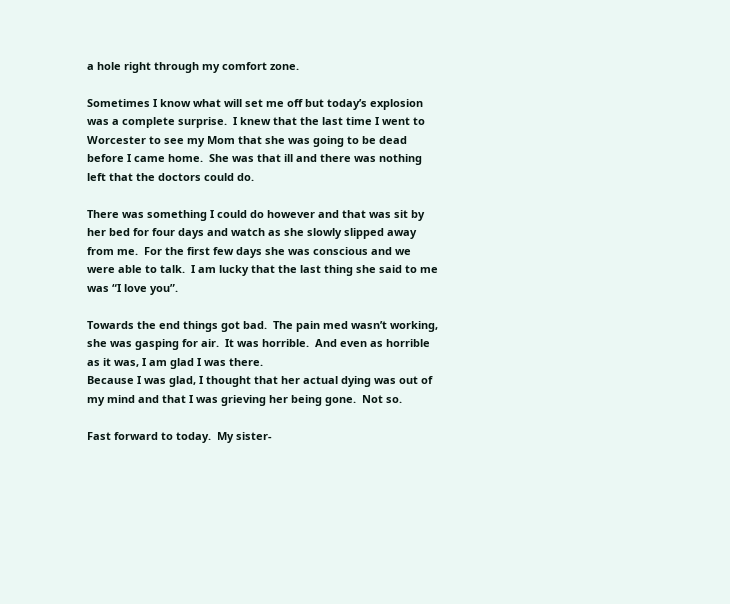a hole right through my comfort zone.

Sometimes I know what will set me off but today’s explosion was a complete surprise.  I knew that the last time I went to Worcester to see my Mom that she was going to be dead before I came home.  She was that ill and there was nothing left that the doctors could do.

There was something I could do however and that was sit by her bed for four days and watch as she slowly slipped away from me.  For the first few days she was conscious and we were able to talk.  I am lucky that the last thing she said to me was “I love you”.

Towards the end things got bad.  The pain med wasn’t working, she was gasping for air.  It was horrible.  And even as horrible as it was, I am glad I was there.
Because I was glad, I thought that her actual dying was out of my mind and that I was grieving her being gone.  Not so.

Fast forward to today.  My sister-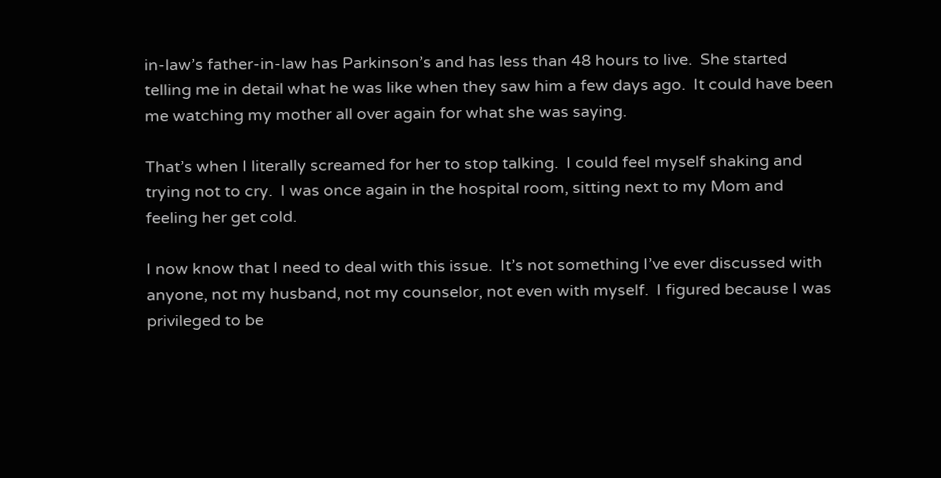in-law’s father-in-law has Parkinson’s and has less than 48 hours to live.  She started telling me in detail what he was like when they saw him a few days ago.  It could have been me watching my mother all over again for what she was saying.

That’s when I literally screamed for her to stop talking.  I could feel myself shaking and trying not to cry.  I was once again in the hospital room, sitting next to my Mom and feeling her get cold.

I now know that I need to deal with this issue.  It’s not something I’ve ever discussed with anyone, not my husband, not my counselor, not even with myself.  I figured because I was privileged to be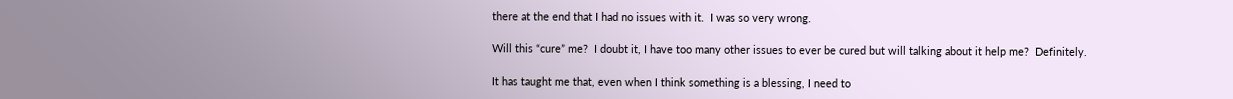there at the end that I had no issues with it.  I was so very wrong.

Will this “cure” me?  I doubt it, I have too many other issues to ever be cured but will talking about it help me?  Definitely.

It has taught me that, even when I think something is a blessing, I need to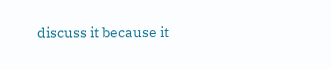discuss it because it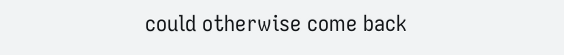could otherwise come back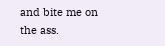and bite me on the ass.